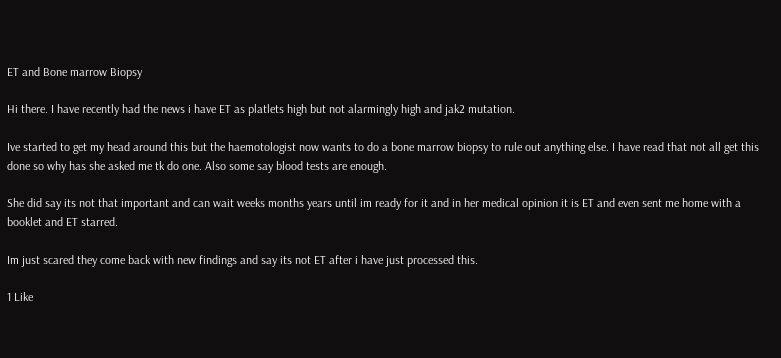ET and Bone marrow Biopsy

Hi there. I have recently had the news i have ET as platlets high but not alarmingly high and jak2 mutation.

Ive started to get my head around this but the haemotologist now wants to do a bone marrow biopsy to rule out anything else. I have read that not all get this done so why has she asked me tk do one. Also some say blood tests are enough.

She did say its not that important and can wait weeks months years until im ready for it and in her medical opinion it is ET and even sent me home with a booklet and ET starred.

Im just scared they come back with new findings and say its not ET after i have just processed this.

1 Like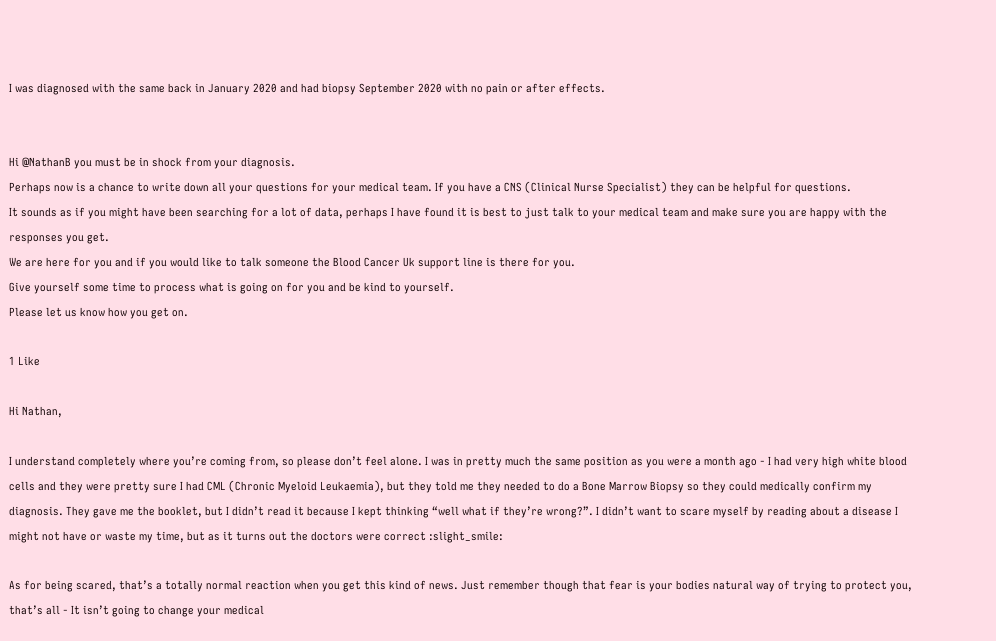I was diagnosed with the same back in January 2020 and had biopsy September 2020 with no pain or after effects.


Hi @NathanB you must be in shock from your diagnosis.
Perhaps now is a chance to write down all your questions for your medical team. If you have a CNS (Clinical Nurse Specialist) they can be helpful for questions.
It sounds as if you might have been searching for a lot of data, perhaps I have found it is best to just talk to your medical team and make sure you are happy with the responses you get.
We are here for you and if you would like to talk someone the Blood Cancer Uk support line is there for you.
Give yourself some time to process what is going on for you and be kind to yourself.
Please let us know how you get on.

1 Like

Hi Nathan,

I understand completely where you’re coming from, so please don’t feel alone. I was in pretty much the same position as you were a month ago - I had very high white blood cells and they were pretty sure I had CML (Chronic Myeloid Leukaemia), but they told me they needed to do a Bone Marrow Biopsy so they could medically confirm my diagnosis. They gave me the booklet, but I didn’t read it because I kept thinking “well what if they’re wrong?”. I didn’t want to scare myself by reading about a disease I might not have or waste my time, but as it turns out the doctors were correct :slight_smile:

As for being scared, that’s a totally normal reaction when you get this kind of news. Just remember though that fear is your bodies natural way of trying to protect you, that’s all - It isn’t going to change your medical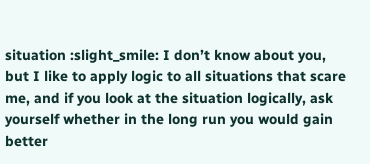situation :slight_smile: I don’t know about you, but I like to apply logic to all situations that scare me, and if you look at the situation logically, ask yourself whether in the long run you would gain better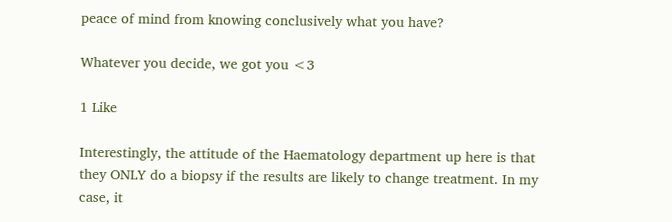peace of mind from knowing conclusively what you have?

Whatever you decide, we got you <3

1 Like

Interestingly, the attitude of the Haematology department up here is that they ONLY do a biopsy if the results are likely to change treatment. In my case, it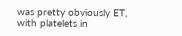was pretty obviously ET, with platelets in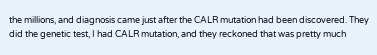the millions, and diagnosis came just after the CALR mutation had been discovered. They did the genetic test, I had CALR mutation, and they reckoned that was pretty much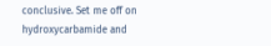conclusive. Set me off on hydroxycarbamide and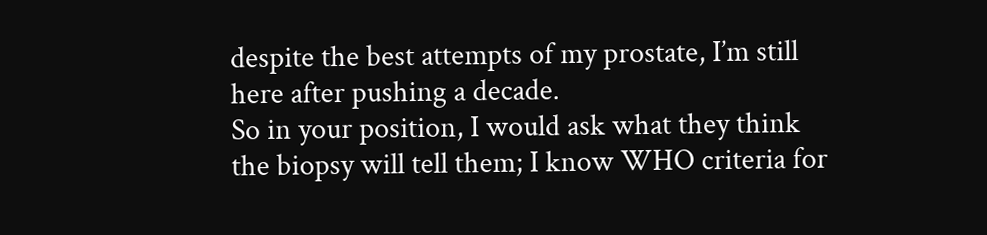despite the best attempts of my prostate, I’m still here after pushing a decade.
So in your position, I would ask what they think the biopsy will tell them; I know WHO criteria for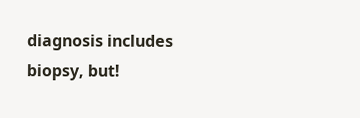diagnosis includes biopsy, but!